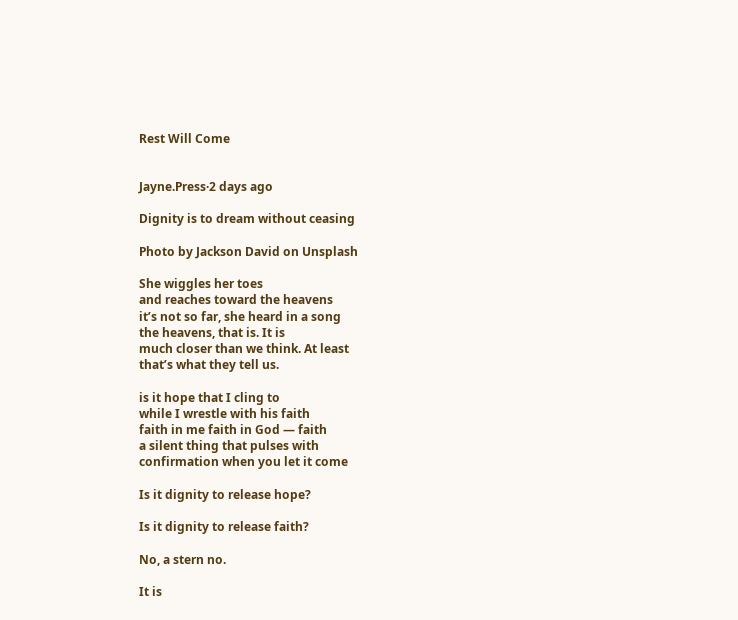Rest Will Come


Jayne.Press·2 days ago

Dignity is to dream without ceasing

Photo by Jackson David on Unsplash

She wiggles her toes
and reaches toward the heavens
it’s not so far, she heard in a song
the heavens, that is. It is
much closer than we think. At least
that’s what they tell us.

is it hope that I cling to
while I wrestle with his faith
faith in me faith in God — faith
a silent thing that pulses with
confirmation when you let it come

Is it dignity to release hope?

Is it dignity to release faith?

No, a stern no.

It is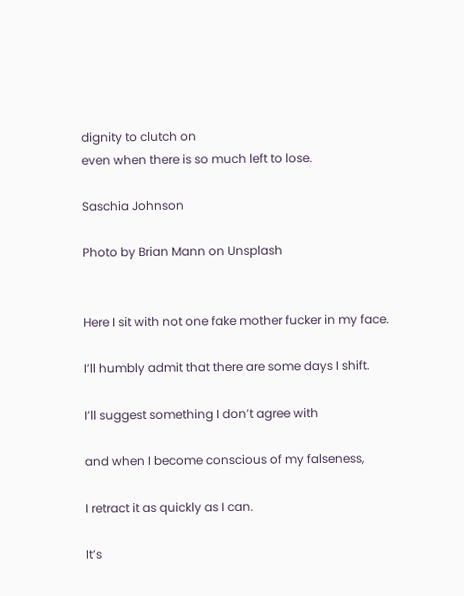dignity to clutch on
even when there is so much left to lose.

Saschia Johnson

Photo by Brian Mann on Unsplash


Here I sit with not one fake mother fucker in my face.

I’ll humbly admit that there are some days I shift.

I’ll suggest something I don’t agree with

and when I become conscious of my falseness,

I retract it as quickly as I can.

It’s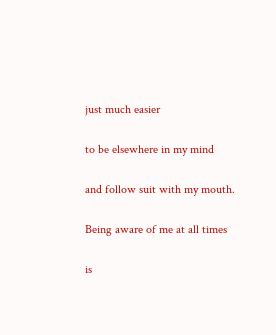just much easier

to be elsewhere in my mind

and follow suit with my mouth.

Being aware of me at all times

is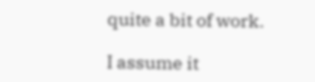quite a bit of work.

I assume it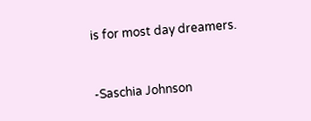is for most day dreamers.


-Saschia Johnson